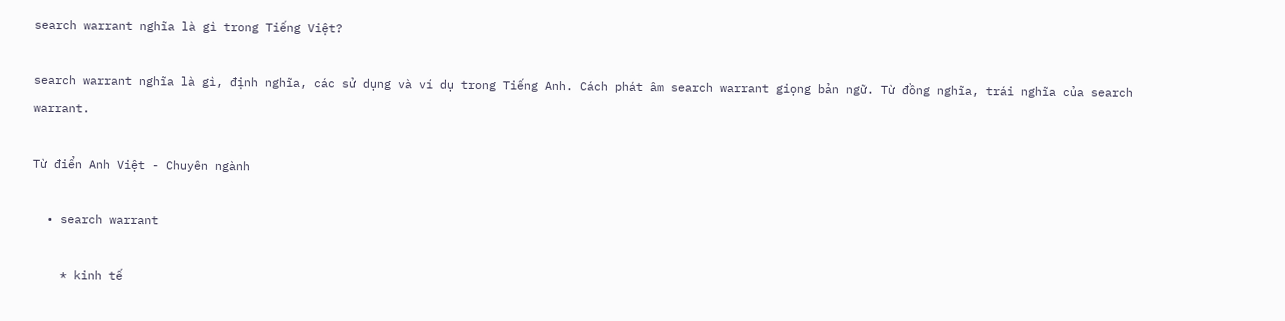search warrant nghĩa là gì trong Tiếng Việt?

search warrant nghĩa là gì, định nghĩa, các sử dụng và ví dụ trong Tiếng Anh. Cách phát âm search warrant giọng bản ngữ. Từ đồng nghĩa, trái nghĩa của search warrant.

Từ điển Anh Việt - Chuyên ngành

  • search warrant

    * kinh tế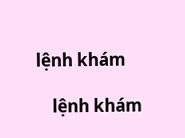lệnh khám

    lệnh khám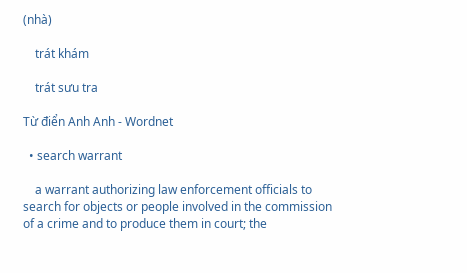(nhà)

    trát khám

    trát sưu tra

Từ điển Anh Anh - Wordnet

  • search warrant

    a warrant authorizing law enforcement officials to search for objects or people involved in the commission of a crime and to produce them in court; the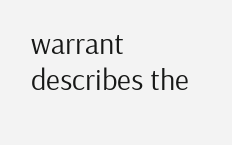warrant describes the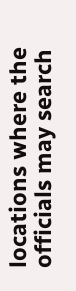locations where the officials may search